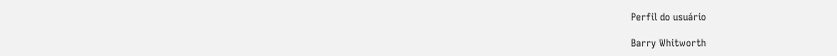Perfil do usuário

Barry Whitworth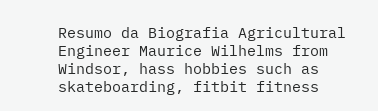Resumo da Biografia Agricultural Engineer Maurice Wilhelms from Windsor, hass hobbies such as skateboarding, fitbit fitness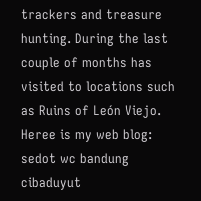trackers and treasure hunting. During the last couple of months has visited to locations such as Ruins of León Viejo. Heree is my web blog: sedot wc bandung cibaduyut